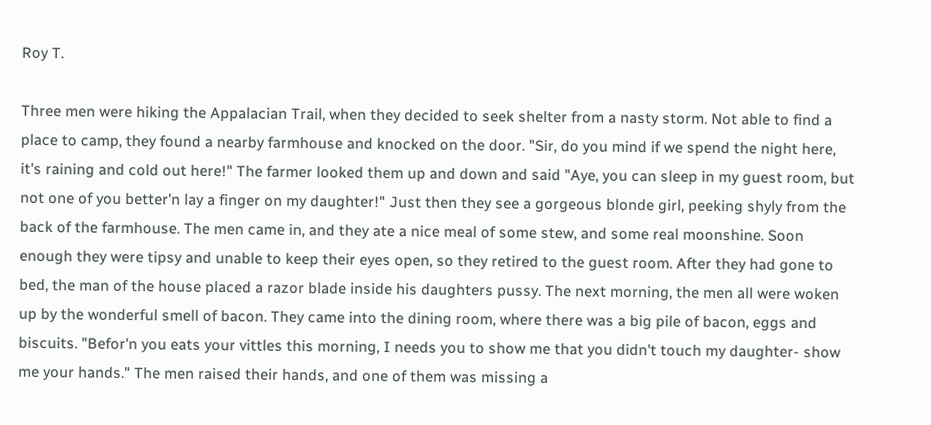Roy T.

Three men were hiking the Appalacian Trail, when they decided to seek shelter from a nasty storm. Not able to find a place to camp, they found a nearby farmhouse and knocked on the door. "Sir, do you mind if we spend the night here, it's raining and cold out here!" The farmer looked them up and down and said "Aye, you can sleep in my guest room, but not one of you better'n lay a finger on my daughter!" Just then they see a gorgeous blonde girl, peeking shyly from the back of the farmhouse. The men came in, and they ate a nice meal of some stew, and some real moonshine. Soon enough they were tipsy and unable to keep their eyes open, so they retired to the guest room. After they had gone to bed, the man of the house placed a razor blade inside his daughters pussy. The next morning, the men all were woken up by the wonderful smell of bacon. They came into the dining room, where there was a big pile of bacon, eggs and biscuits. "Befor'n you eats your vittles this morning, I needs you to show me that you didn't touch my daughter- show me your hands." The men raised their hands, and one of them was missing a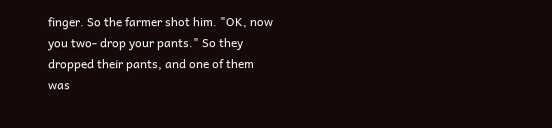finger. So the farmer shot him. "OK, now you two- drop your pants." So they dropped their pants, and one of them was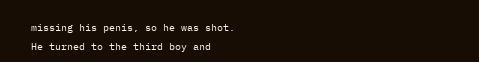missing his penis, so he was shot. He turned to the third boy and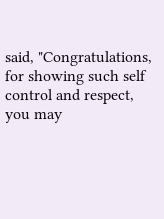said, "Congratulations, for showing such self control and respect, you may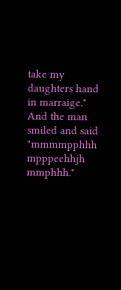take my daughters hand in marraige." And the man smiled and said "mmmmpphhh mpppeehhjh mmphhh."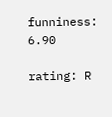funniness: 6.90

rating: R